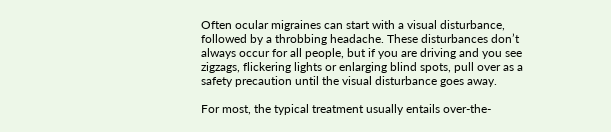Often ocular migraines can start with a visual disturbance, followed by a throbbing headache. These disturbances don’t always occur for all people, but if you are driving and you see zigzags, flickering lights or enlarging blind spots, pull over as a safety precaution until the visual disturbance goes away.

For most, the typical treatment usually entails over-the-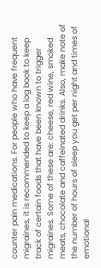counter pain medications. For people who have frequent migraines, it is recommended to keep a log book to keep track of certain foods that have been known to trigger migraines. Some of these are: cheese, red wine, smoked meats, chocolate and caffeinated drinks. Also, make note of the number of hours of sleep you get per night and times of emotional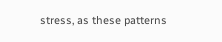stress, as these patterns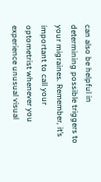can also be helpful in determining possible triggers to your migraines. Remember, it’s important to call your optometrist whenever you experience unusual visual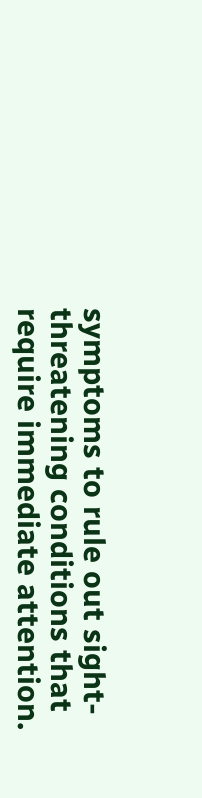symptoms to rule out sight-threatening conditions that require immediate attention.